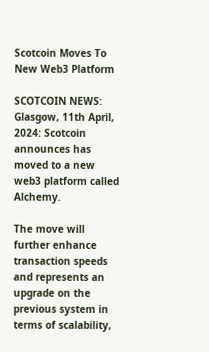Scotcoin Moves To New Web3 Platform

SCOTCOIN NEWS: Glasgow, 11th April, 2024: Scotcoin announces has moved to a new web3 platform called Alchemy.

The move will further enhance transaction speeds and represents an upgrade on the previous system in terms of scalability,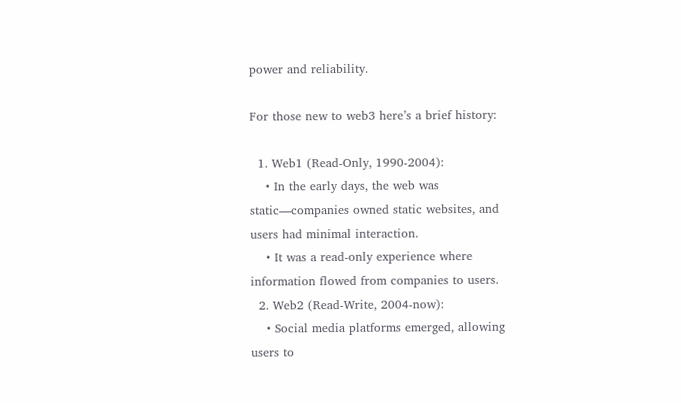power and reliability.

For those new to web3 here’s a brief history:

  1. Web1 (Read-Only, 1990-2004):
    • In the early days, the web was static—companies owned static websites, and users had minimal interaction.
    • It was a read-only experience where information flowed from companies to users.
  2. Web2 (Read-Write, 2004-now):
    • Social media platforms emerged, allowing users to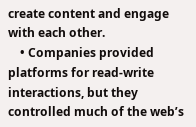create content and engage with each other.
    • Companies provided platforms for read-write interactions, but they controlled much of the web’s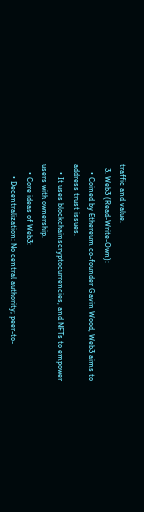traffic and value.
  3. Web3 (Read-Write-Own):
    • Coined by Ethereum co-founder Gavin Wood, Web3 aims to address trust issues.
    • It uses blockchainscryptocurrencies, and NFTs to empower users with ownership.
    • Core ideas of Web3:
      • Decentralization: No central authority; peer-to-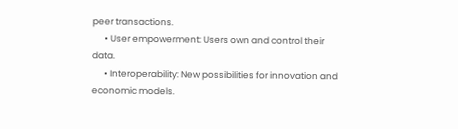peer transactions.
      • User empowerment: Users own and control their data.
      • Interoperability: New possibilities for innovation and economic models.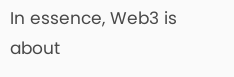In essence, Web3 is about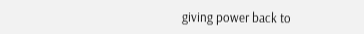giving power back to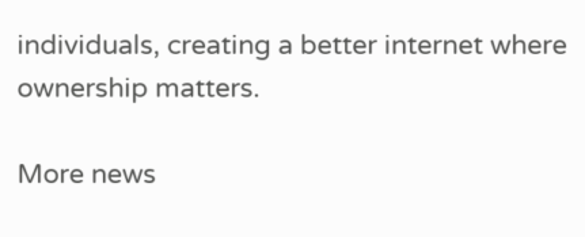individuals, creating a better internet where ownership matters.

More news